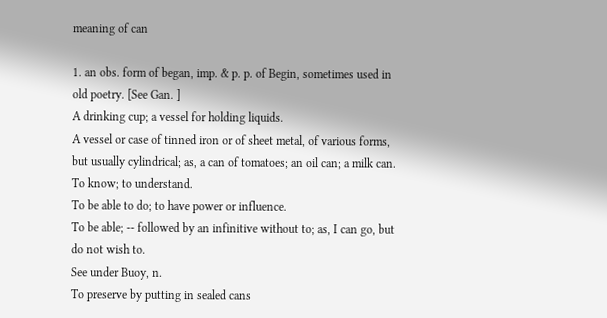meaning of can

1. an obs. form of began, imp. & p. p. of Begin, sometimes used in old poetry. [See Gan. ]
A drinking cup; a vessel for holding liquids.
A vessel or case of tinned iron or of sheet metal, of various forms, but usually cylindrical; as, a can of tomatoes; an oil can; a milk can.
To know; to understand.
To be able to do; to have power or influence.
To be able; -- followed by an infinitive without to; as, I can go, but do not wish to.
See under Buoy, n.
To preserve by putting in sealed cans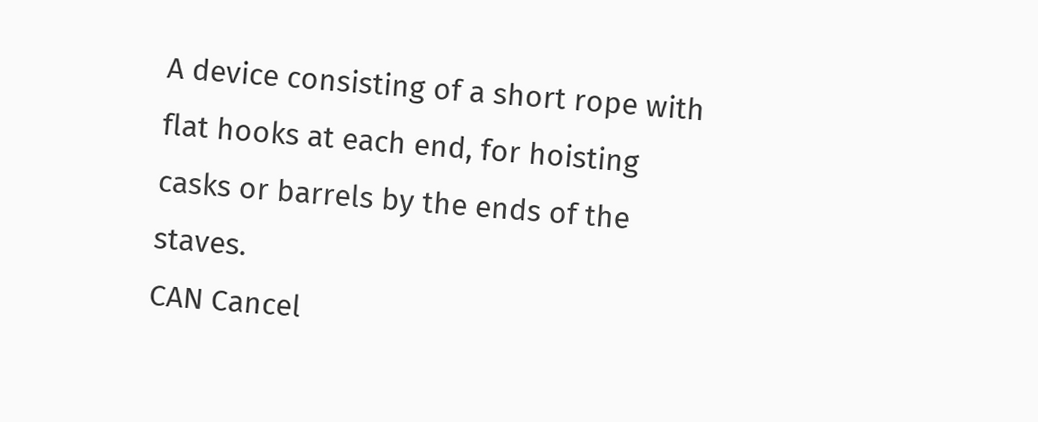A device consisting of a short rope with flat hooks at each end, for hoisting casks or barrels by the ends of the staves.
CAN Cancel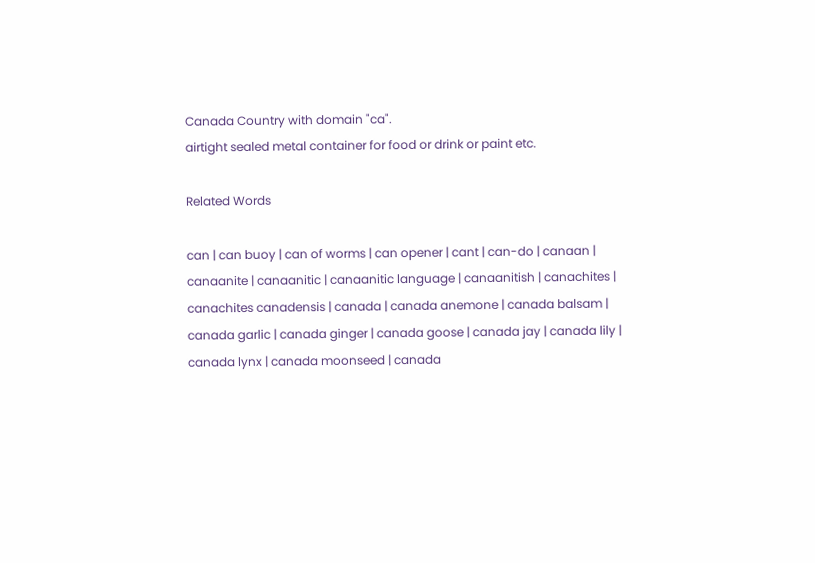Canada Country with domain "ca".
airtight sealed metal container for food or drink or paint etc.

Related Words

can | can buoy | can of worms | can opener | cant | can-do | canaan | canaanite | canaanitic | canaanitic language | canaanitish | canachites | canachites canadensis | canada | canada anemone | canada balsam | canada garlic | canada ginger | canada goose | canada jay | canada lily | canada lynx | canada moonseed | canada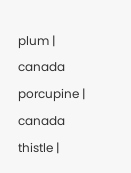plum | canada porcupine | canada thistle |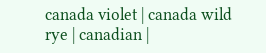canada violet | canada wild rye | canadian |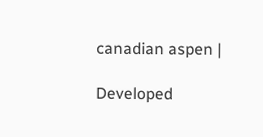canadian aspen |

Developed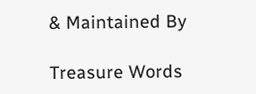& Maintained By

Treasure Words